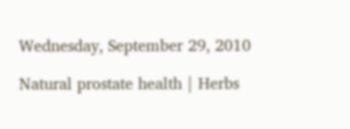Wednesday, September 29, 2010

Natural prostate health | Herbs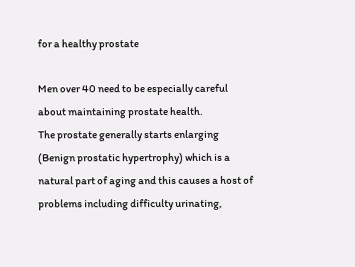for a healthy prostate

Men over 40 need to be especially careful about maintaining prostate health.
The prostate generally starts enlarging (Benign prostatic hypertrophy) which is a natural part of aging and this causes a host of problems including difficulty urinating,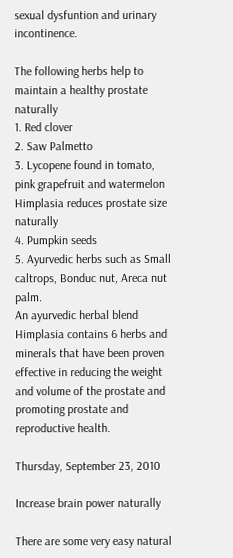sexual dysfuntion and urinary incontinence.

The following herbs help to maintain a healthy prostate naturally
1. Red clover
2. Saw Palmetto
3. Lycopene found in tomato, pink grapefruit and watermelon
Himplasia reduces prostate size naturally
4. Pumpkin seeds
5. Ayurvedic herbs such as Small caltrops, Bonduc nut, Areca nut palm.
An ayurvedic herbal blend Himplasia contains 6 herbs and minerals that have been proven effective in reducing the weight and volume of the prostate and promoting prostate and reproductive health.

Thursday, September 23, 2010

Increase brain power naturally

There are some very easy natural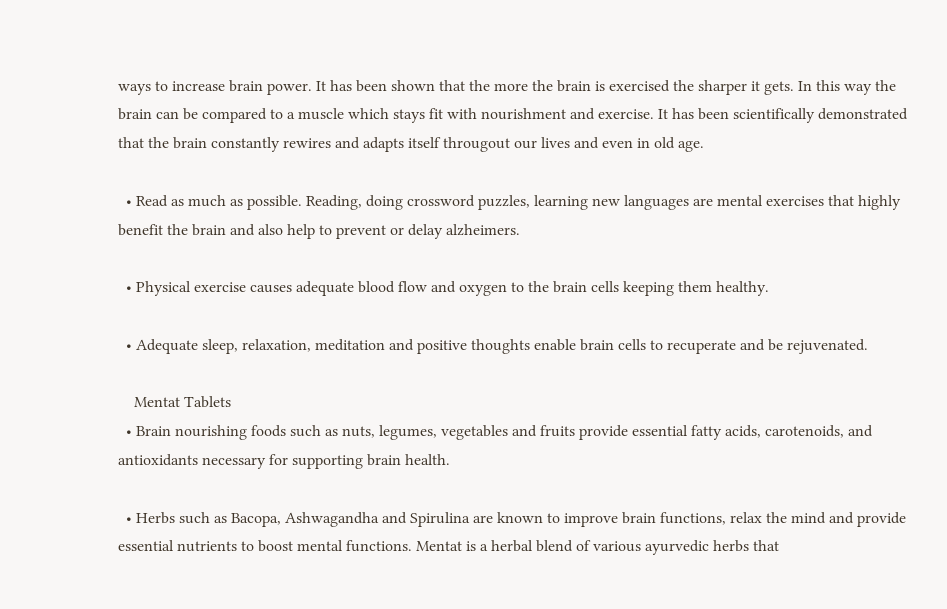ways to increase brain power. It has been shown that the more the brain is exercised the sharper it gets. In this way the brain can be compared to a muscle which stays fit with nourishment and exercise. It has been scientifically demonstrated that the brain constantly rewires and adapts itself througout our lives and even in old age.

  • Read as much as possible. Reading, doing crossword puzzles, learning new languages are mental exercises that highly benefit the brain and also help to prevent or delay alzheimers.

  • Physical exercise causes adequate blood flow and oxygen to the brain cells keeping them healthy.

  • Adequate sleep, relaxation, meditation and positive thoughts enable brain cells to recuperate and be rejuvenated.

    Mentat Tablets
  • Brain nourishing foods such as nuts, legumes, vegetables and fruits provide essential fatty acids, carotenoids, and antioxidants necessary for supporting brain health.

  • Herbs such as Bacopa, Ashwagandha and Spirulina are known to improve brain functions, relax the mind and provide essential nutrients to boost mental functions. Mentat is a herbal blend of various ayurvedic herbs that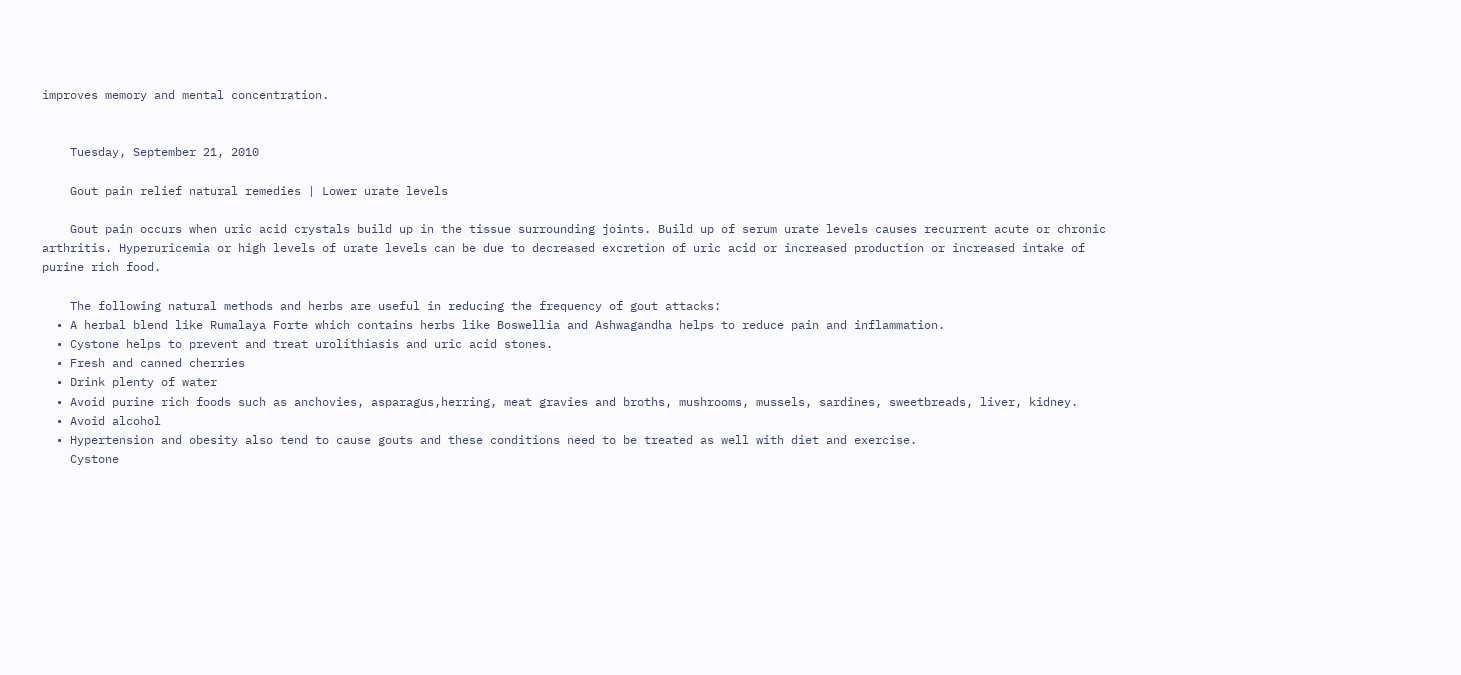improves memory and mental concentration.


    Tuesday, September 21, 2010

    Gout pain relief natural remedies | Lower urate levels

    Gout pain occurs when uric acid crystals build up in the tissue surrounding joints. Build up of serum urate levels causes recurrent acute or chronic arthritis. Hyperuricemia or high levels of urate levels can be due to decreased excretion of uric acid or increased production or increased intake of purine rich food.

    The following natural methods and herbs are useful in reducing the frequency of gout attacks:
  • A herbal blend like Rumalaya Forte which contains herbs like Boswellia and Ashwagandha helps to reduce pain and inflammation.
  • Cystone helps to prevent and treat urolithiasis and uric acid stones.
  • Fresh and canned cherries
  • Drink plenty of water
  • Avoid purine rich foods such as anchovies, asparagus,herring, meat gravies and broths, mushrooms, mussels, sardines, sweetbreads, liver, kidney.
  • Avoid alcohol
  • Hypertension and obesity also tend to cause gouts and these conditions need to be treated as well with diet and exercise.
    Cystone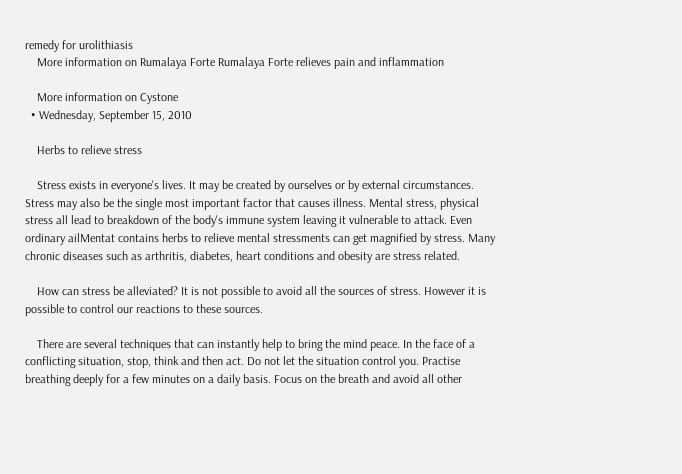remedy for urolithiasis
    More information on Rumalaya Forte Rumalaya Forte relieves pain and inflammation

    More information on Cystone
  • Wednesday, September 15, 2010

    Herbs to relieve stress

    Stress exists in everyone's lives. It may be created by ourselves or by external circumstances. Stress may also be the single most important factor that causes illness. Mental stress, physical stress all lead to breakdown of the body's immune system leaving it vulnerable to attack. Even ordinary ailMentat contains herbs to relieve mental stressments can get magnified by stress. Many chronic diseases such as arthritis, diabetes, heart conditions and obesity are stress related.

    How can stress be alleviated? It is not possible to avoid all the sources of stress. However it is possible to control our reactions to these sources.

    There are several techniques that can instantly help to bring the mind peace. In the face of a conflicting situation, stop, think and then act. Do not let the situation control you. Practise breathing deeply for a few minutes on a daily basis. Focus on the breath and avoid all other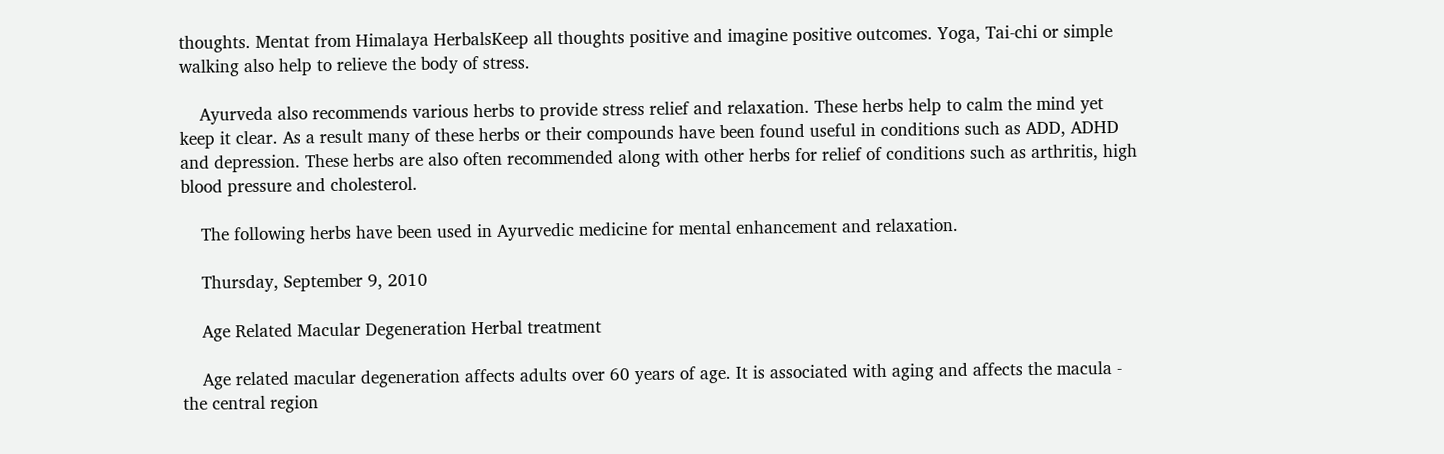thoughts. Mentat from Himalaya HerbalsKeep all thoughts positive and imagine positive outcomes. Yoga, Tai-chi or simple walking also help to relieve the body of stress.

    Ayurveda also recommends various herbs to provide stress relief and relaxation. These herbs help to calm the mind yet keep it clear. As a result many of these herbs or their compounds have been found useful in conditions such as ADD, ADHD and depression. These herbs are also often recommended along with other herbs for relief of conditions such as arthritis, high blood pressure and cholesterol.

    The following herbs have been used in Ayurvedic medicine for mental enhancement and relaxation.

    Thursday, September 9, 2010

    Age Related Macular Degeneration Herbal treatment

    Age related macular degeneration affects adults over 60 years of age. It is associated with aging and affects the macula - the central region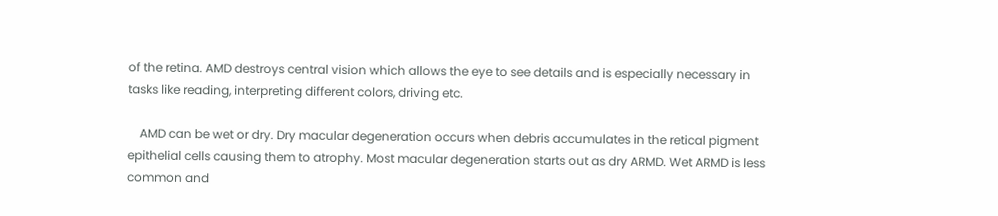of the retina. AMD destroys central vision which allows the eye to see details and is especially necessary in tasks like reading, interpreting different colors, driving etc.

    AMD can be wet or dry. Dry macular degeneration occurs when debris accumulates in the retical pigment epithelial cells causing them to atrophy. Most macular degeneration starts out as dry ARMD. Wet ARMD is less common and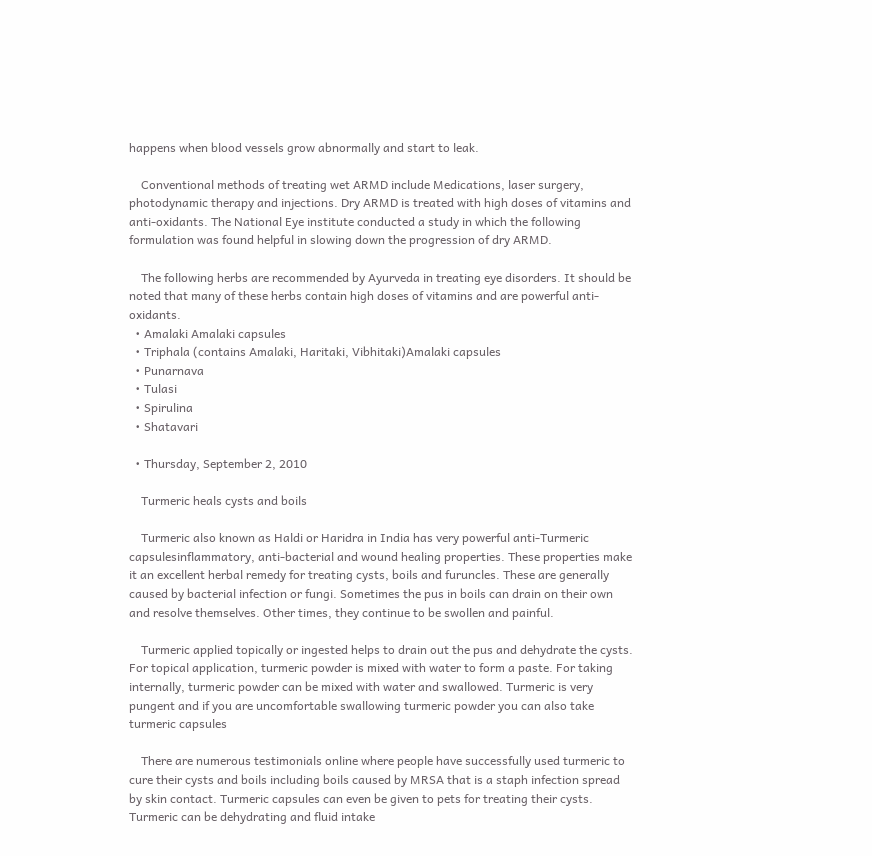happens when blood vessels grow abnormally and start to leak.

    Conventional methods of treating wet ARMD include Medications, laser surgery, photodynamic therapy and injections. Dry ARMD is treated with high doses of vitamins and anti-oxidants. The National Eye institute conducted a study in which the following formulation was found helpful in slowing down the progression of dry ARMD.

    The following herbs are recommended by Ayurveda in treating eye disorders. It should be noted that many of these herbs contain high doses of vitamins and are powerful anti-oxidants.
  • Amalaki Amalaki capsules
  • Triphala (contains Amalaki, Haritaki, Vibhitaki)Amalaki capsules
  • Punarnava
  • Tulasi
  • Spirulina
  • Shatavari

  • Thursday, September 2, 2010

    Turmeric heals cysts and boils

    Turmeric also known as Haldi or Haridra in India has very powerful anti-Turmeric capsulesinflammatory, anti-bacterial and wound healing properties. These properties make it an excellent herbal remedy for treating cysts, boils and furuncles. These are generally caused by bacterial infection or fungi. Sometimes the pus in boils can drain on their own and resolve themselves. Other times, they continue to be swollen and painful.

    Turmeric applied topically or ingested helps to drain out the pus and dehydrate the cysts. For topical application, turmeric powder is mixed with water to form a paste. For taking internally, turmeric powder can be mixed with water and swallowed. Turmeric is very pungent and if you are uncomfortable swallowing turmeric powder you can also take turmeric capsules

    There are numerous testimonials online where people have successfully used turmeric to cure their cysts and boils including boils caused by MRSA that is a staph infection spread by skin contact. Turmeric capsules can even be given to pets for treating their cysts. Turmeric can be dehydrating and fluid intake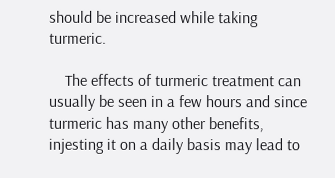should be increased while taking turmeric.

    The effects of turmeric treatment can usually be seen in a few hours and since turmeric has many other benefits, injesting it on a daily basis may lead to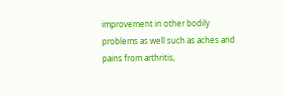improvement in other bodily problems as well such as aches and pains from arthritis,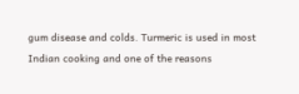gum disease and colds. Turmeric is used in most Indian cooking and one of the reasons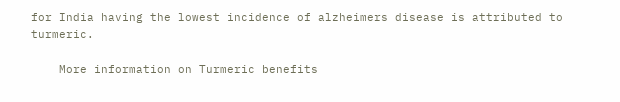for India having the lowest incidence of alzheimers disease is attributed to turmeric.

    More information on Turmeric benefits